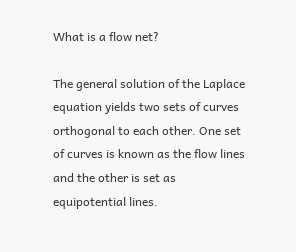What is a flow net?

The general solution of the Laplace equation yields two sets of curves orthogonal to each other. One set of curves is known as the flow lines and the other is set as equipotential lines.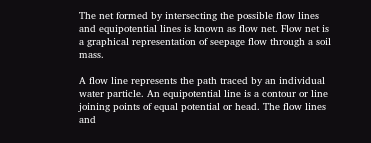The net formed by intersecting the possible flow lines and equipotential lines is known as flow net. Flow net is a graphical representation of seepage flow through a soil mass.

A flow line represents the path traced by an individual water particle. An equipotential line is a contour or line joining points of equal potential or head. The flow lines and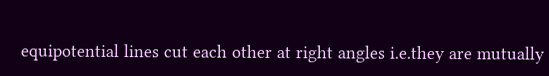equipotential lines cut each other at right angles i.e.they are mutually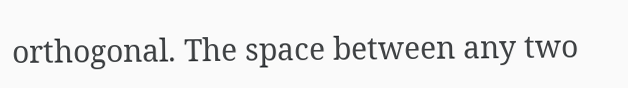orthogonal. The space between any two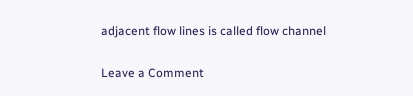adjacent flow lines is called flow channel

Leave a Comment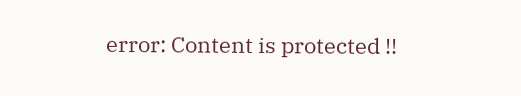error: Content is protected !!